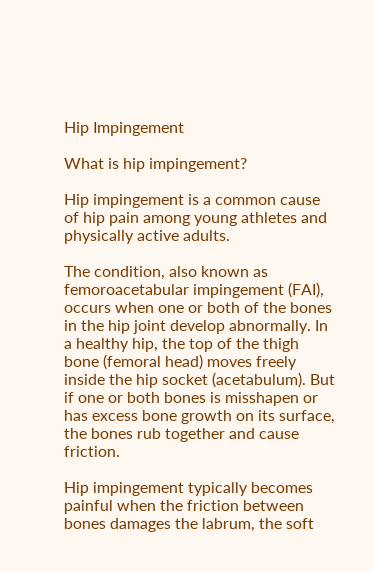Hip Impingement

What is hip impingement?

Hip impingement is a common cause of hip pain among young athletes and physically active adults.

The condition, also known as femoroacetabular impingement (FAI), occurs when one or both of the bones in the hip joint develop abnormally. In a healthy hip, the top of the thigh bone (femoral head) moves freely inside the hip socket (acetabulum). But if one or both bones is misshapen or has excess bone growth on its surface, the bones rub together and cause friction.

Hip impingement typically becomes painful when the friction between bones damages the labrum, the soft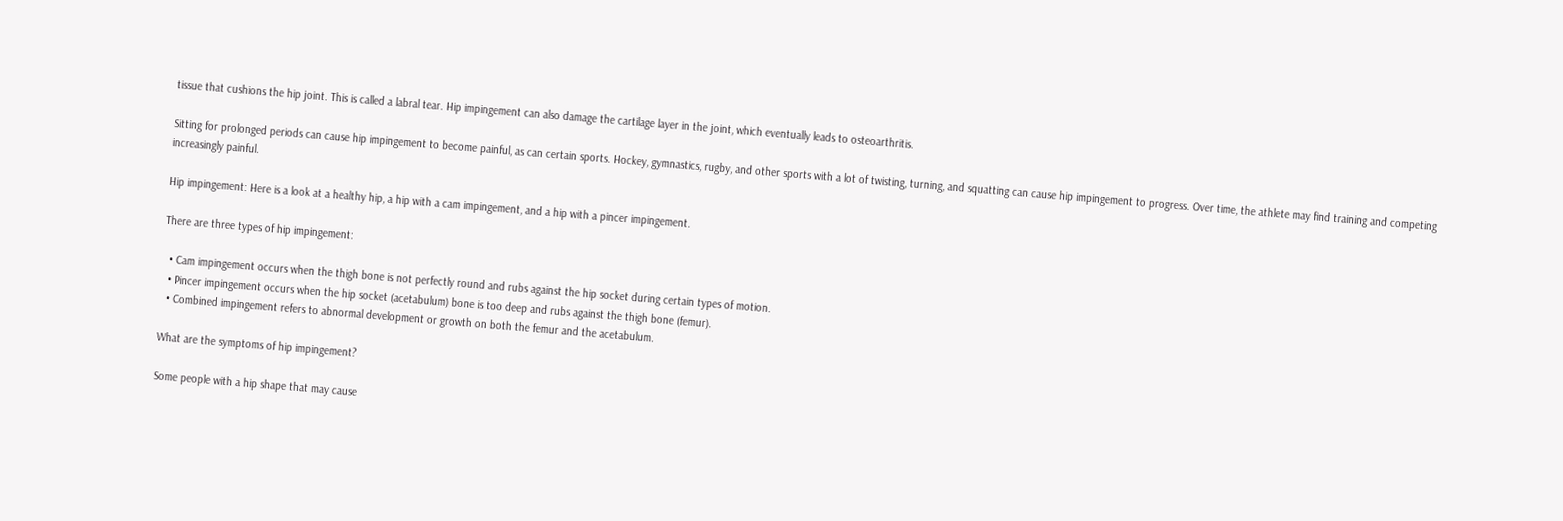tissue that cushions the hip joint. This is called a labral tear. Hip impingement can also damage the cartilage layer in the joint, which eventually leads to osteoarthritis.

Sitting for prolonged periods can cause hip impingement to become painful, as can certain sports. Hockey, gymnastics, rugby, and other sports with a lot of twisting, turning, and squatting can cause hip impingement to progress. Over time, the athlete may find training and competing increasingly painful.

Hip impingement: Here is a look at a healthy hip, a hip with a cam impingement, and a hip with a pincer impingement.

There are three types of hip impingement:

  • Cam impingement occurs when the thigh bone is not perfectly round and rubs against the hip socket during certain types of motion.
  • Pincer impingement occurs when the hip socket (acetabulum) bone is too deep and rubs against the thigh bone (femur).
  • Combined impingement refers to abnormal development or growth on both the femur and the acetabulum.

What are the symptoms of hip impingement?

Some people with a hip shape that may cause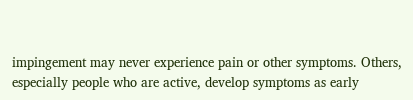impingement may never experience pain or other symptoms. Others, especially people who are active, develop symptoms as early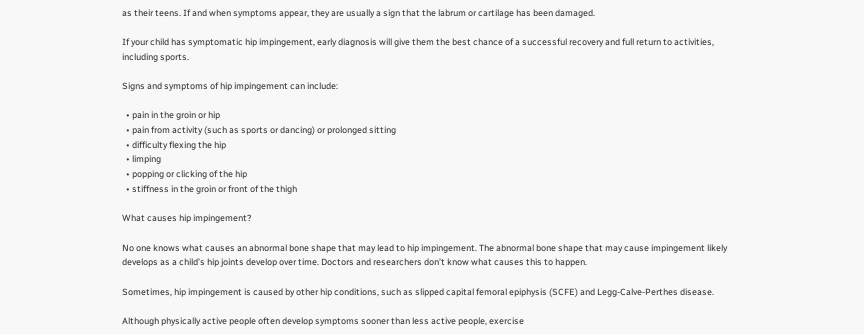as their teens. If and when symptoms appear, they are usually a sign that the labrum or cartilage has been damaged.

If your child has symptomatic hip impingement, early diagnosis will give them the best chance of a successful recovery and full return to activities, including sports.

Signs and symptoms of hip impingement can include:

  • pain in the groin or hip
  • pain from activity (such as sports or dancing) or prolonged sitting
  • difficulty flexing the hip
  • limping
  • popping or clicking of the hip
  • stiffness in the groin or front of the thigh

What causes hip impingement?

No one knows what causes an abnormal bone shape that may lead to hip impingement. The abnormal bone shape that may cause impingement likely develops as a child’s hip joints develop over time. Doctors and researchers don’t know what causes this to happen.

Sometimes, hip impingement is caused by other hip conditions, such as slipped capital femoral epiphysis (SCFE) and Legg-Calve-Perthes disease.

Although physically active people often develop symptoms sooner than less active people, exercise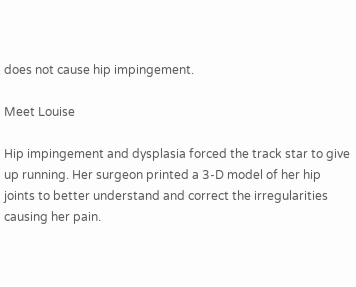does not cause hip impingement.

Meet Louise

Hip impingement and dysplasia forced the track star to give up running. Her surgeon printed a 3-D model of her hip joints to better understand and correct the irregularities causing her pain.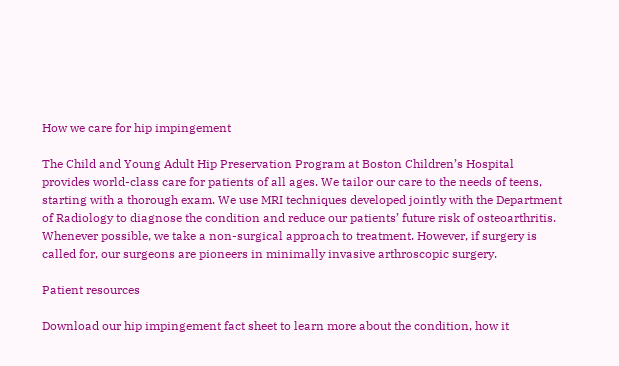How we care for hip impingement

The Child and Young Adult Hip Preservation Program at Boston Children’s Hospital provides world-class care for patients of all ages. We tailor our care to the needs of teens, starting with a thorough exam. We use MRI techniques developed jointly with the Department of Radiology to diagnose the condition and reduce our patients’ future risk of osteoarthritis. Whenever possible, we take a non-surgical approach to treatment. However, if surgery is called for, our surgeons are pioneers in minimally invasive arthroscopic surgery.

Patient resources

Download our hip impingement fact sheet to learn more about the condition, how it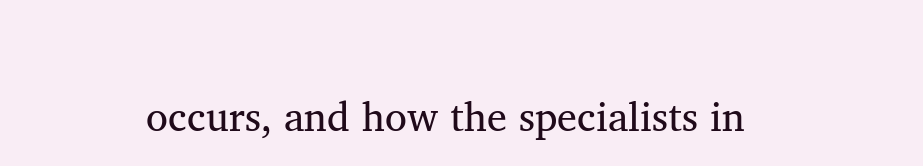occurs, and how the specialists in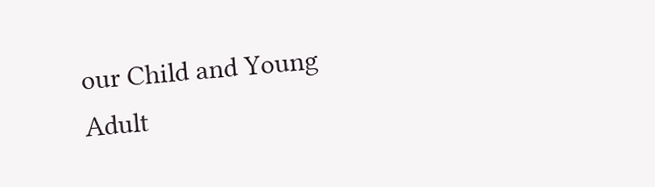our Child and Young Adult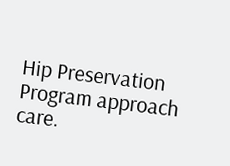Hip Preservation Program approach care.